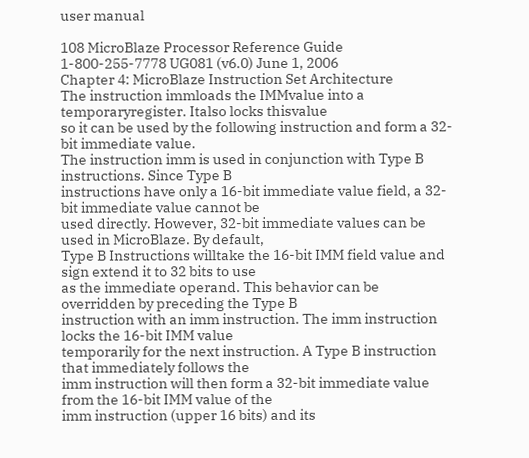user manual

108 MicroBlaze Processor Reference Guide
1-800-255-7778 UG081 (v6.0) June 1, 2006
Chapter 4: MicroBlaze Instruction Set Architecture
The instruction immloads the IMMvalue into a temporaryregister. Italso locks thisvalue
so it can be used by the following instruction and form a 32-bit immediate value.
The instruction imm is used in conjunction with Type B instructions. Since Type B
instructions have only a 16-bit immediate value field, a 32-bit immediate value cannot be
used directly. However, 32-bit immediate values can be used in MicroBlaze. By default,
Type B Instructions willtake the 16-bit IMM field value and sign extend it to 32 bits to use
as the immediate operand. This behavior can be overridden by preceding the Type B
instruction with an imm instruction. The imm instruction locks the 16-bit IMM value
temporarily for the next instruction. A Type B instruction that immediately follows the
imm instruction will then form a 32-bit immediate value from the 16-bit IMM value of the
imm instruction (upper 16 bits) and its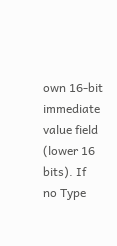own 16-bit immediate value field (lower 16 bits). If
no Type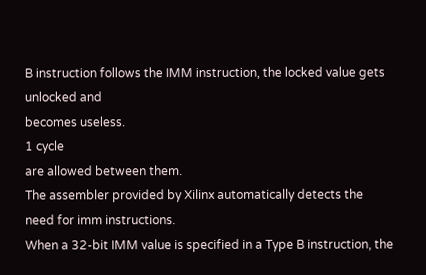B instruction follows the IMM instruction, the locked value gets unlocked and
becomes useless.
1 cycle
are allowed between them.
The assembler provided by Xilinx automatically detects the need for imm instructions.
When a 32-bit IMM value is specified in a Type B instruction, the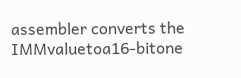assembler converts the
IMMvaluetoa16-bitone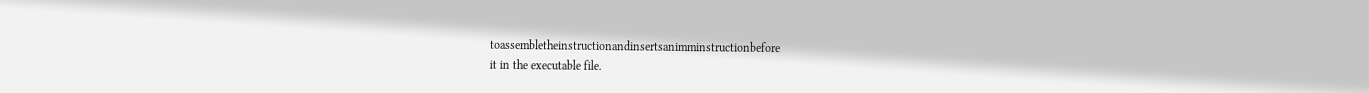toassembletheinstructionandinsertsanimminstructionbefore
it in the executable file.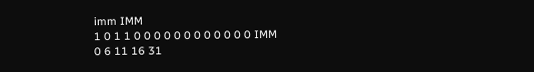imm IMM
1 0 1 1 0 0 0 0 0 0 0 0 0 0 0 0 IMM
0 6 11 16 31